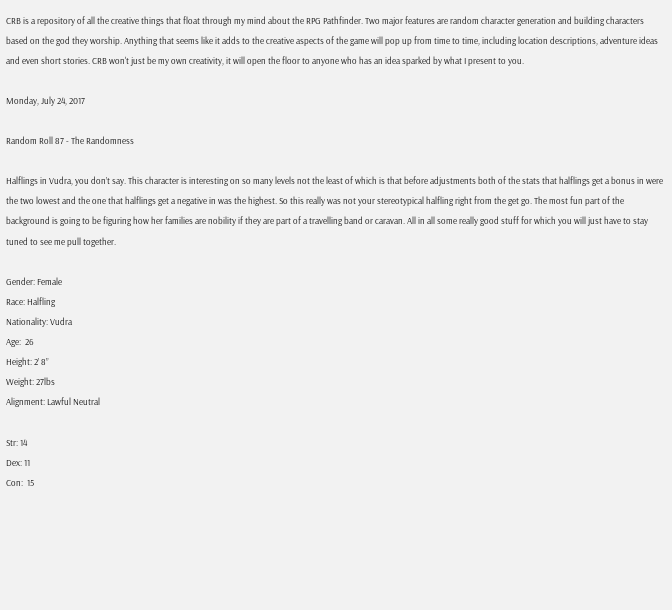CRB is a repository of all the creative things that float through my mind about the RPG Pathfinder. Two major features are random character generation and building characters based on the god they worship. Anything that seems like it adds to the creative aspects of the game will pop up from time to time, including location descriptions, adventure ideas and even short stories. CRB won't just be my own creativity, it will open the floor to anyone who has an idea sparked by what I present to you.

Monday, July 24, 2017

Random Roll 87 - The Randomness

Halflings in Vudra, you don’t say. This character is interesting on so many levels not the least of which is that before adjustments both of the stats that halflings get a bonus in were the two lowest and the one that halflings get a negative in was the highest. So this really was not your stereotypical halfling right from the get go. The most fun part of the background is going to be figuring how her families are nobility if they are part of a travelling band or caravan. All in all some really good stuff for which you will just have to stay tuned to see me pull together.

Gender: Female
Race: Halfling
Nationality: Vudra
Age:  26
Height: 2’ 8”
Weight: 27lbs
Alignment: Lawful Neutral

Str: 14
Dex: 11
Con:  15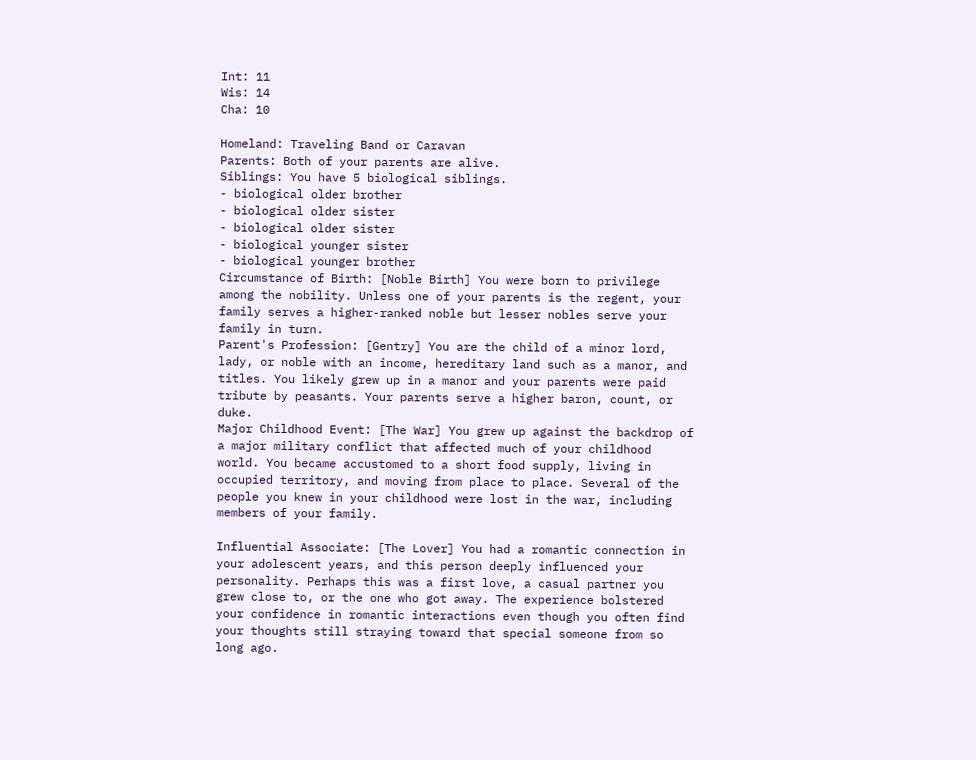Int: 11
Wis: 14
Cha: 10

Homeland: Traveling Band or Caravan
Parents: Both of your parents are alive.
Siblings: You have 5 biological siblings.
- biological older brother
- biological older sister
- biological older sister
- biological younger sister
- biological younger brother
Circumstance of Birth: [Noble Birth] You were born to privilege among the nobility. Unless one of your parents is the regent, your family serves a higher-ranked noble but lesser nobles serve your family in turn.
Parent's Profession: [Gentry] You are the child of a minor lord, lady, or noble with an income, hereditary land such as a manor, and titles. You likely grew up in a manor and your parents were paid tribute by peasants. Your parents serve a higher baron, count, or duke.
Major Childhood Event: [The War] You grew up against the backdrop of a major military conflict that affected much of your childhood world. You became accustomed to a short food supply, living in occupied territory, and moving from place to place. Several of the people you knew in your childhood were lost in the war, including members of your family.

Influential Associate: [The Lover] You had a romantic connection in your adolescent years, and this person deeply influenced your personality. Perhaps this was a first love, a casual partner you grew close to, or the one who got away. The experience bolstered your confidence in romantic interactions even though you often find your thoughts still straying toward that special someone from so long ago.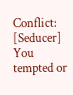Conflict: [Seducer] You tempted or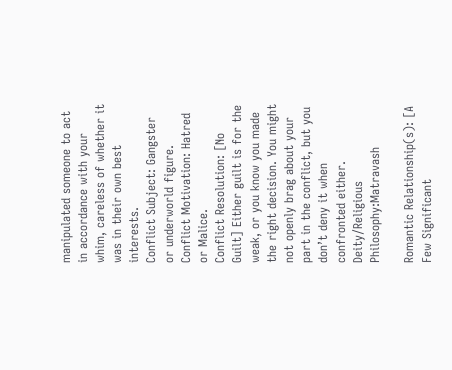manipulated someone to act in accordance with your whim, careless of whether it was in their own best interests.
Conflict Subject: Gangster or underworld figure.
Conflict Motivation: Hatred or Malice.
Conflict Resolution: [No Guilt] Either guilt is for the weak, or you know you made the right decision. You might not openly brag about your part in the conflict, but you don’t deny it when confronted either.
Deity/Religious Philosophy:Matravash

Romantic Relationship(s): [A Few Significant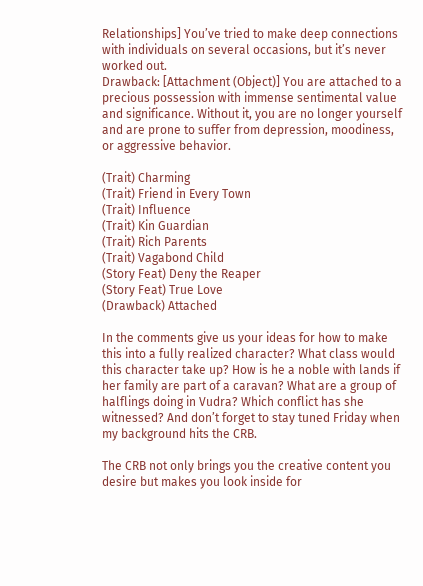Relationships] You’ve tried to make deep connections with individuals on several occasions, but it’s never worked out.
Drawback: [Attachment (Object)] You are attached to a precious possession with immense sentimental value and significance. Without it, you are no longer yourself and are prone to suffer from depression, moodiness, or aggressive behavior.

(Trait) Charming
(Trait) Friend in Every Town
(Trait) Influence
(Trait) Kin Guardian
(Trait) Rich Parents
(Trait) Vagabond Child
(Story Feat) Deny the Reaper
(Story Feat) True Love
(Drawback) Attached

In the comments give us your ideas for how to make this into a fully realized character? What class would this character take up? How is he a noble with lands if her family are part of a caravan? What are a group of halflings doing in Vudra? Which conflict has she witnessed? And don’t forget to stay tuned Friday when my background hits the CRB.

The CRB not only brings you the creative content you desire but makes you look inside for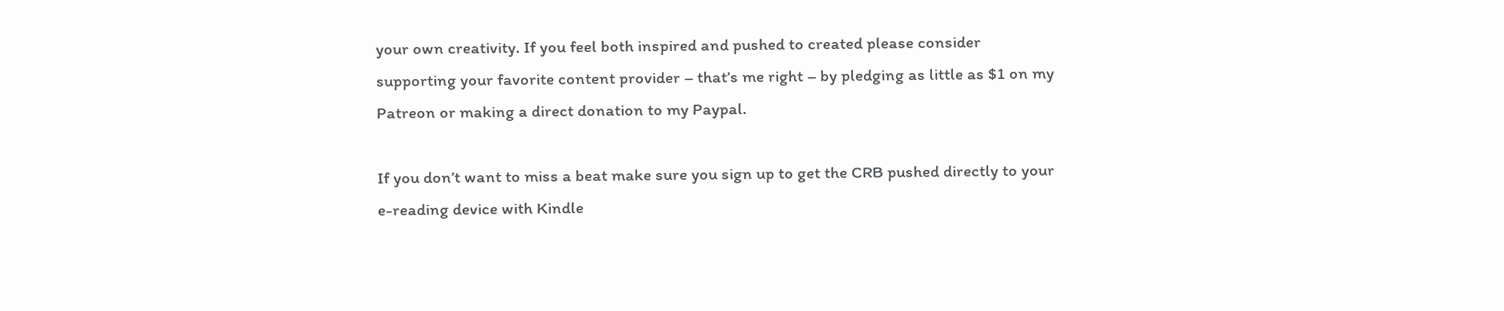your own creativity. If you feel both inspired and pushed to created please consider supporting your favorite content provider – that’s me right – by pledging as little as $1 on my Patreon or making a direct donation to my Paypal.

If you don’t want to miss a beat make sure you sign up to get the CRB pushed directly to your e-reading device with Kindle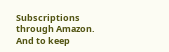Subscriptions through Amazon. And to keep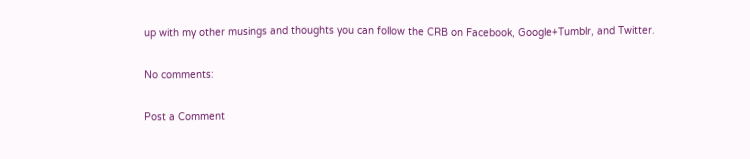up with my other musings and thoughts you can follow the CRB on Facebook, Google+Tumblr, and Twitter.

No comments:

Post a Comment